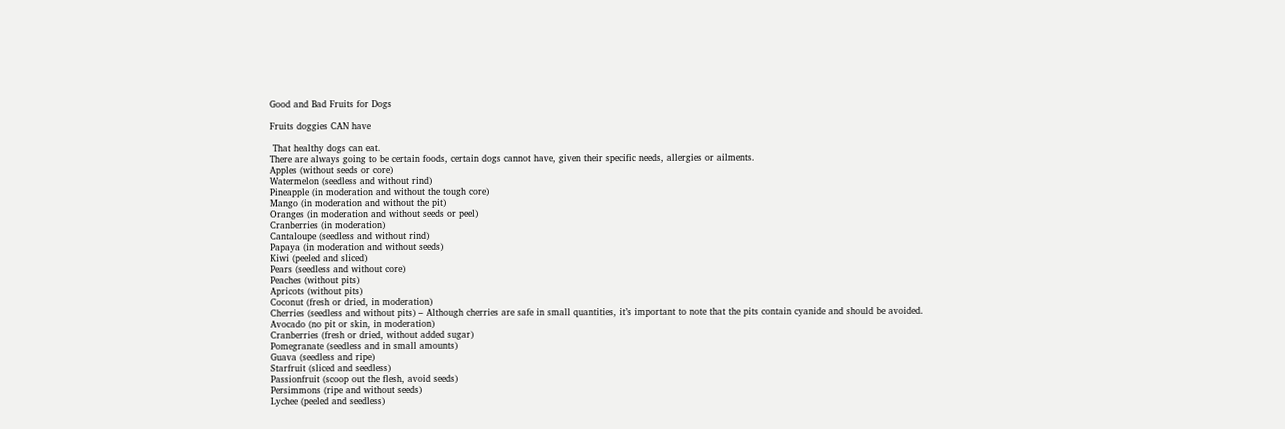Good and Bad Fruits for Dogs

Fruits doggies CAN have

 That healthy dogs can eat.
There are always going to be certain foods, certain dogs cannot have, given their specific needs, allergies or ailments.
Apples (without seeds or core)
Watermelon (seedless and without rind)
Pineapple (in moderation and without the tough core)
Mango (in moderation and without the pit)
Oranges (in moderation and without seeds or peel)
Cranberries (in moderation)
Cantaloupe (seedless and without rind)
Papaya (in moderation and without seeds)
Kiwi (peeled and sliced)
Pears (seedless and without core)
Peaches (without pits)
Apricots (without pits)
Coconut (fresh or dried, in moderation)
Cherries (seedless and without pits) – Although cherries are safe in small quantities, it’s important to note that the pits contain cyanide and should be avoided.
Avocado (no pit or skin, in moderation)
Cranberries (fresh or dried, without added sugar)
Pomegranate (seedless and in small amounts)
Guava (seedless and ripe)
Starfruit (sliced and seedless)
Passionfruit (scoop out the flesh, avoid seeds)
Persimmons (ripe and without seeds)
Lychee (peeled and seedless)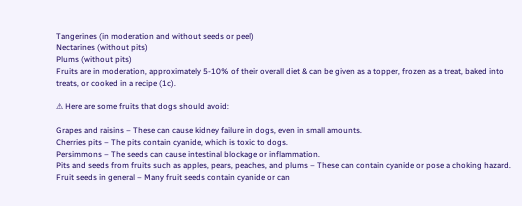Tangerines (in moderation and without seeds or peel)
Nectarines (without pits)
Plums (without pits)
Fruits are in moderation, approximately 5-10% of their overall diet & can be given as a topper, frozen as a treat, baked into treats, or cooked in a recipe (1c).

⚠ Here are some fruits that dogs should avoid:

Grapes and raisins – These can cause kidney failure in dogs, even in small amounts.
Cherries pits – The pits contain cyanide, which is toxic to dogs.
Persimmons – The seeds can cause intestinal blockage or inflammation.
Pits and seeds from fruits such as apples, pears, peaches, and plums – These can contain cyanide or pose a choking hazard.
Fruit seeds in general – Many fruit seeds contain cyanide or can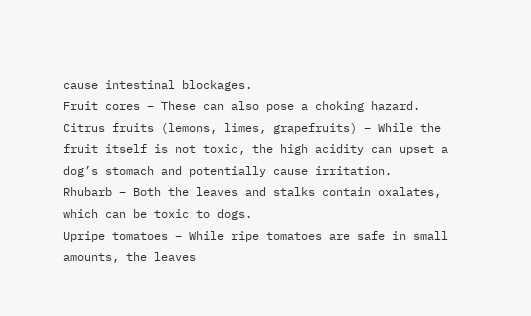cause intestinal blockages.
Fruit cores – These can also pose a choking hazard.
Citrus fruits (lemons, limes, grapefruits) – While the fruit itself is not toxic, the high acidity can upset a dog’s stomach and potentially cause irritation.
Rhubarb – Both the leaves and stalks contain oxalates, which can be toxic to dogs.
Upripe tomatoes – While ripe tomatoes are safe in small amounts, the leaves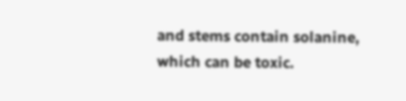and stems contain solanine, which can be toxic.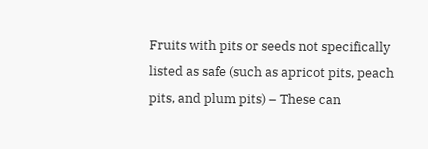Fruits with pits or seeds not specifically listed as safe (such as apricot pits, peach pits, and plum pits) – These can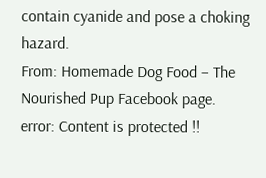contain cyanide and pose a choking hazard.
From: Homemade Dog Food – The Nourished Pup Facebook page.
error: Content is protected !!